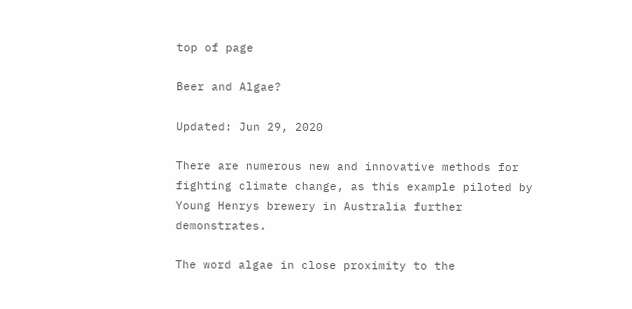top of page

Beer and Algae?

Updated: Jun 29, 2020

There are numerous new and innovative methods for fighting climate change, as this example piloted by Young Henrys brewery in Australia further demonstrates.

The word algae in close proximity to the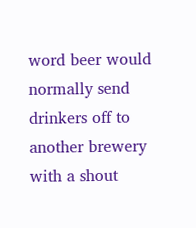word beer would normally send drinkers off to another brewery with a shout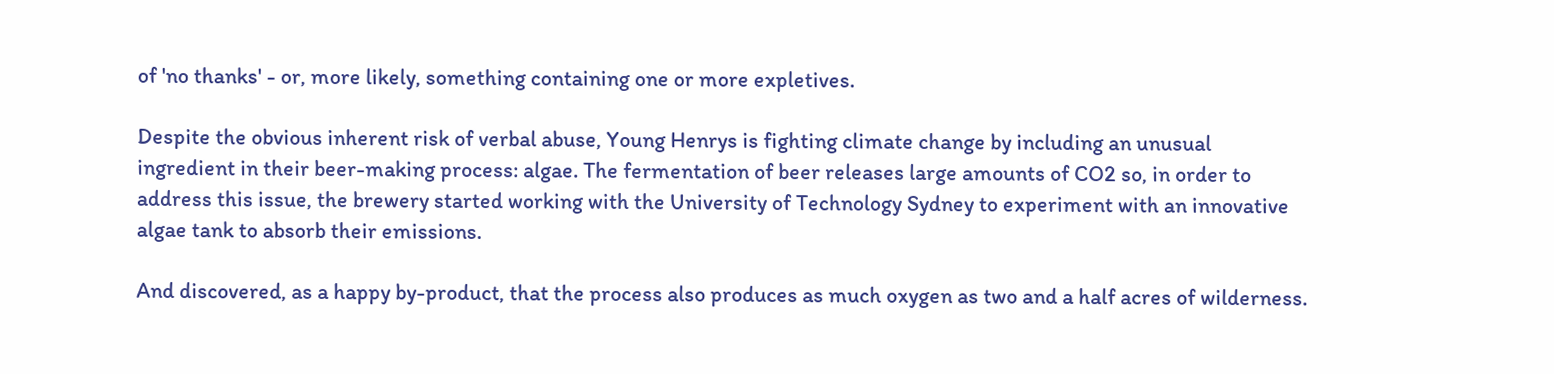of 'no thanks' - or, more likely, something containing one or more expletives.

Despite the obvious inherent risk of verbal abuse, Young Henrys is fighting climate change by including an unusual ingredient in their beer-making process: algae. The fermentation of beer releases large amounts of CO2 so, in order to address this issue, the brewery started working with the University of Technology Sydney to experiment with an innovative algae tank to absorb their emissions.

And discovered, as a happy by-product, that the process also produces as much oxygen as two and a half acres of wilderness.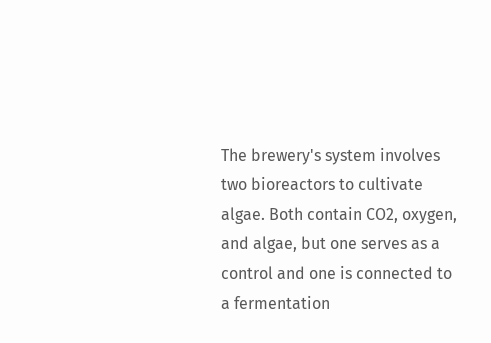The brewery's system involves two bioreactors to cultivate algae. Both contain CO2, oxygen, and algae, but one serves as a control and one is connected to a fermentation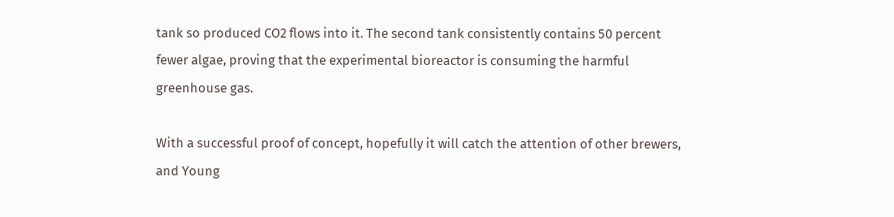tank so produced CO2 flows into it. The second tank consistently contains 50 percent fewer algae, proving that the experimental bioreactor is consuming the harmful greenhouse gas.

With a successful proof of concept, hopefully it will catch the attention of other brewers, and Young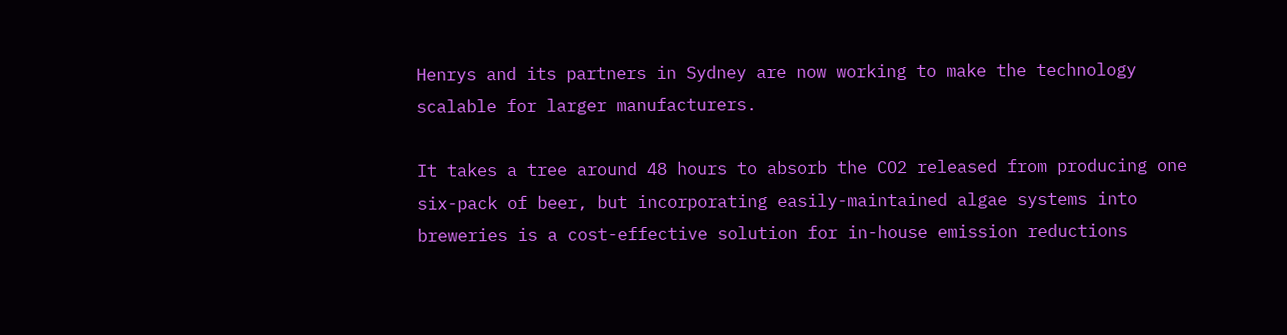Henrys and its partners in Sydney are now working to make the technology scalable for larger manufacturers.

It takes a tree around 48 hours to absorb the CO2 released from producing one six-pack of beer, but incorporating easily-maintained algae systems into breweries is a cost-effective solution for in-house emission reductions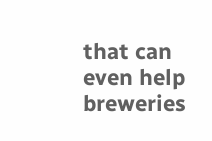that can even help breweries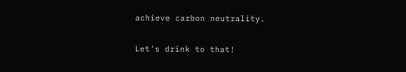achieve carbon neutrality.

Let's drink to that!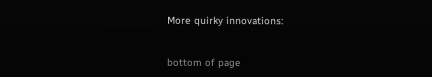More quirky innovations:


bottom of page